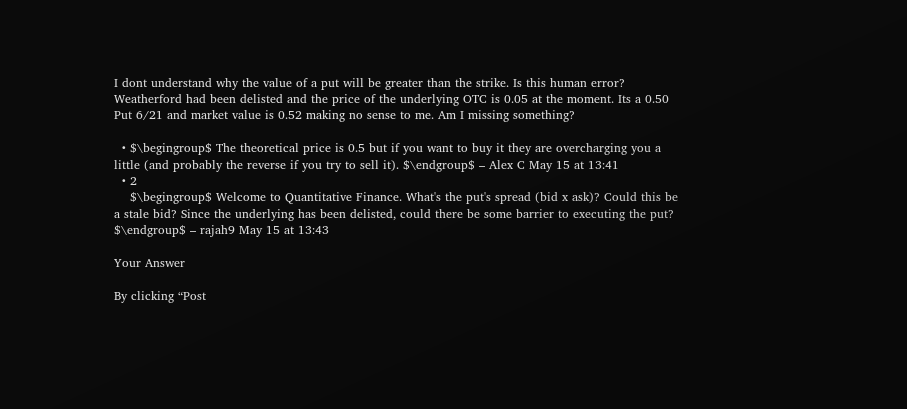I dont understand why the value of a put will be greater than the strike. Is this human error? Weatherford had been delisted and the price of the underlying OTC is 0.05 at the moment. Its a 0.50 Put 6/21 and market value is 0.52 making no sense to me. Am I missing something?

  • $\begingroup$ The theoretical price is 0.5 but if you want to buy it they are overcharging you a little (and probably the reverse if you try to sell it). $\endgroup$ – Alex C May 15 at 13:41
  • 2
    $\begingroup$ Welcome to Quantitative Finance. What's the put's spread (bid x ask)? Could this be a stale bid? Since the underlying has been delisted, could there be some barrier to executing the put? $\endgroup$ – rajah9 May 15 at 13:43

Your Answer

By clicking “Post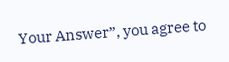Your Answer”, you agree to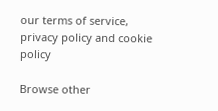our terms of service, privacy policy and cookie policy

Browse other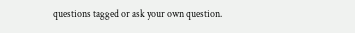questions tagged or ask your own question.